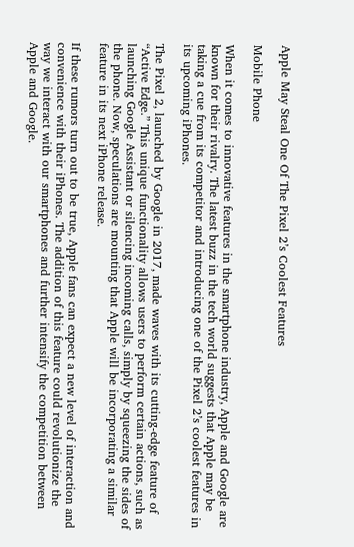Apple May Steal One Of The Pixel 2’s Coolest Features

Mobile Phone

When it comes to innovative features in the smartphone industry, Apple and Google are known for their rivalry. The latest buzz in the tech world suggests that Apple may be taking a cue from its competitor and introducing one of the Pixel 2’s coolest features in its upcoming iPhones.

The Pixel 2, launched by Google in 2017, made waves with its cutting-edge feature of “Active Edge.” This unique functionality allows users to perform certain actions, such as launching Google Assistant or silencing incoming calls, simply by squeezing the sides of the phone. Now, speculations are mounting that Apple will be incorporating a similar feature in its next iPhone release.

If these rumors turn out to be true, Apple fans can expect a new level of interaction and convenience with their iPhones. The addition of this feature could revolutionize the way we interact with our smartphones and further intensify the competition between Apple and Google.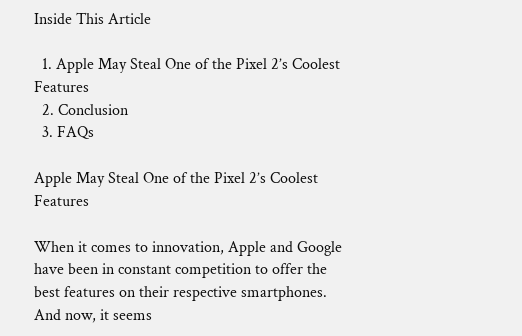Inside This Article

  1. Apple May Steal One of the Pixel 2’s Coolest Features
  2. Conclusion
  3. FAQs

Apple May Steal One of the Pixel 2’s Coolest Features

When it comes to innovation, Apple and Google have been in constant competition to offer the best features on their respective smartphones. And now, it seems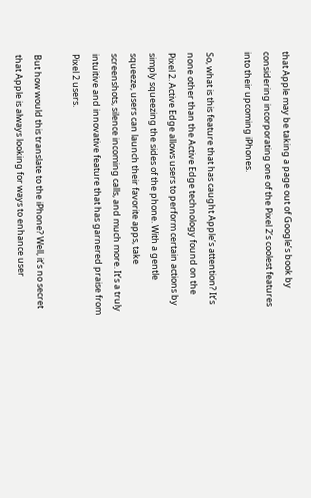that Apple may be taking a page out of Google’s book by considering incorporating one of the Pixel 2’s coolest features into their upcoming iPhones.

So, what is this feature that has caught Apple’s attention? It’s none other than the Active Edge technology found on the Pixel 2. Active Edge allows users to perform certain actions by simply squeezing the sides of the phone. With a gentle squeeze, users can launch their favorite apps, take screenshots, silence incoming calls, and much more. It’s a truly intuitive and innovative feature that has garnered praise from Pixel 2 users.

But how would this translate to the iPhone? Well, it’s no secret that Apple is always looking for ways to enhance user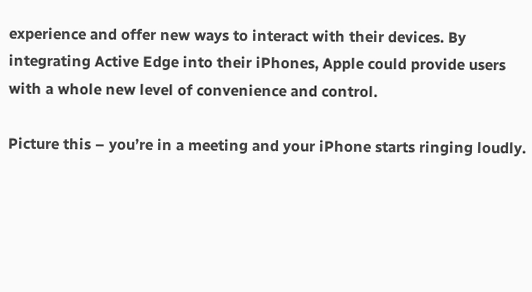experience and offer new ways to interact with their devices. By integrating Active Edge into their iPhones, Apple could provide users with a whole new level of convenience and control.

Picture this – you’re in a meeting and your iPhone starts ringing loudly.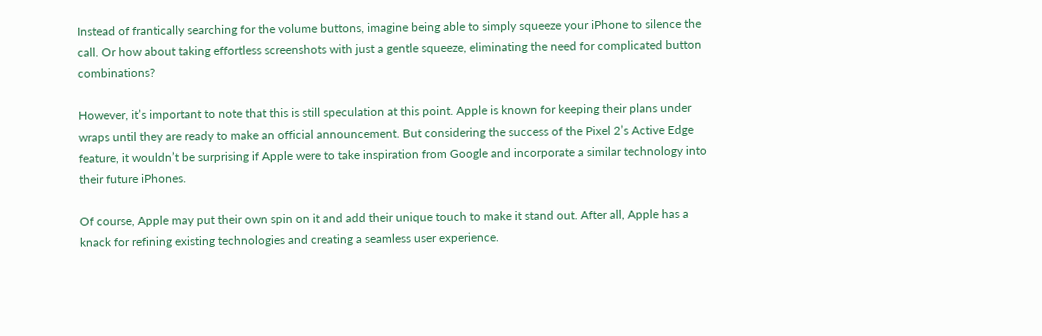Instead of frantically searching for the volume buttons, imagine being able to simply squeeze your iPhone to silence the call. Or how about taking effortless screenshots with just a gentle squeeze, eliminating the need for complicated button combinations?

However, it’s important to note that this is still speculation at this point. Apple is known for keeping their plans under wraps until they are ready to make an official announcement. But considering the success of the Pixel 2’s Active Edge feature, it wouldn’t be surprising if Apple were to take inspiration from Google and incorporate a similar technology into their future iPhones.

Of course, Apple may put their own spin on it and add their unique touch to make it stand out. After all, Apple has a knack for refining existing technologies and creating a seamless user experience.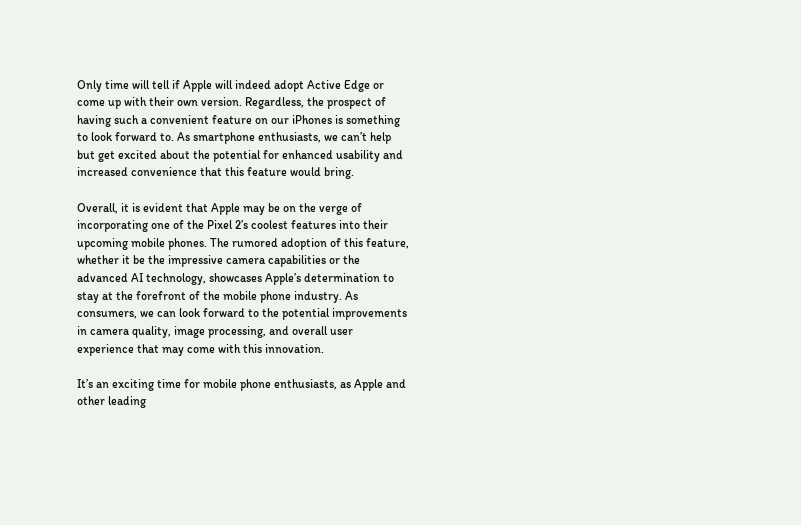Only time will tell if Apple will indeed adopt Active Edge or come up with their own version. Regardless, the prospect of having such a convenient feature on our iPhones is something to look forward to. As smartphone enthusiasts, we can’t help but get excited about the potential for enhanced usability and increased convenience that this feature would bring.

Overall, it is evident that Apple may be on the verge of incorporating one of the Pixel 2’s coolest features into their upcoming mobile phones. The rumored adoption of this feature, whether it be the impressive camera capabilities or the advanced AI technology, showcases Apple’s determination to stay at the forefront of the mobile phone industry. As consumers, we can look forward to the potential improvements in camera quality, image processing, and overall user experience that may come with this innovation.

It’s an exciting time for mobile phone enthusiasts, as Apple and other leading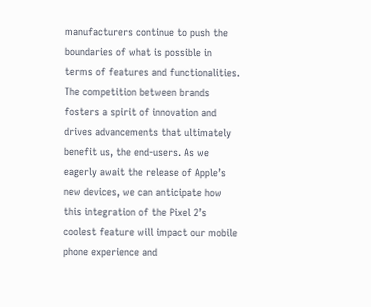manufacturers continue to push the boundaries of what is possible in terms of features and functionalities. The competition between brands fosters a spirit of innovation and drives advancements that ultimately benefit us, the end-users. As we eagerly await the release of Apple’s new devices, we can anticipate how this integration of the Pixel 2’s coolest feature will impact our mobile phone experience and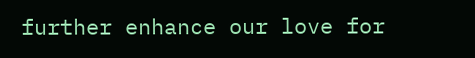further enhance our love for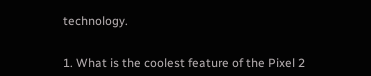technology.


1. What is the coolest feature of the Pixel 2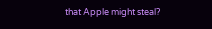that Apple might steal?